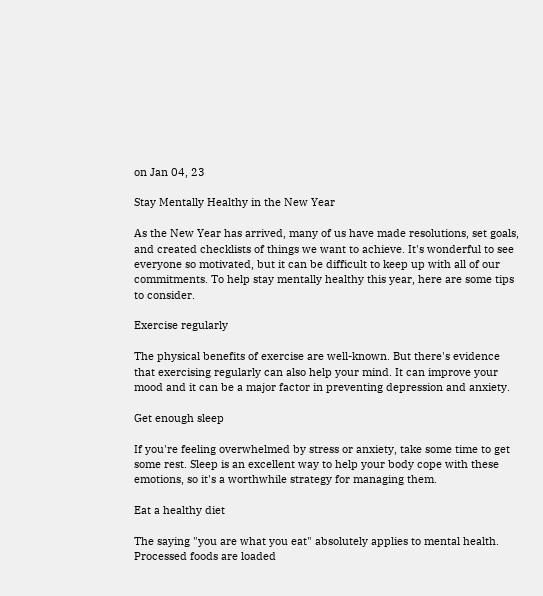on Jan 04, 23

Stay Mentally Healthy in the New Year

As the New Year has arrived, many of us have made resolutions, set goals, and created checklists of things we want to achieve. It's wonderful to see everyone so motivated, but it can be difficult to keep up with all of our commitments. To help stay mentally healthy this year, here are some tips to consider.

Exercise regularly

The physical benefits of exercise are well-known. But there's evidence that exercising regularly can also help your mind. It can improve your mood and it can be a major factor in preventing depression and anxiety.

Get enough sleep

If you're feeling overwhelmed by stress or anxiety, take some time to get some rest. Sleep is an excellent way to help your body cope with these emotions, so it's a worthwhile strategy for managing them.

Eat a healthy diet

The saying "you are what you eat" absolutely applies to mental health. Processed foods are loaded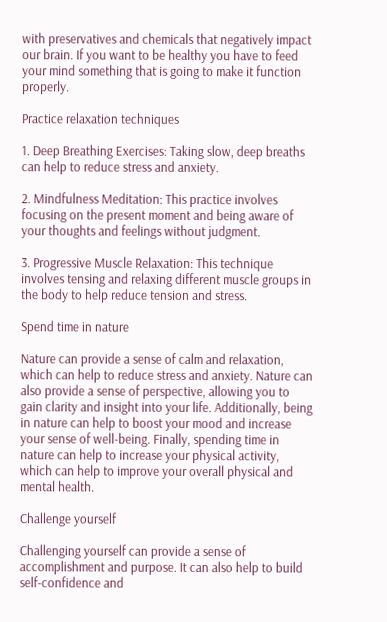with preservatives and chemicals that negatively impact our brain. If you want to be healthy you have to feed your mind something that is going to make it function properly.

Practice relaxation techniques

1. Deep Breathing Exercises: Taking slow, deep breaths can help to reduce stress and anxiety.

2. Mindfulness Meditation: This practice involves focusing on the present moment and being aware of your thoughts and feelings without judgment.

3. Progressive Muscle Relaxation: This technique involves tensing and relaxing different muscle groups in the body to help reduce tension and stress.

Spend time in nature

Nature can provide a sense of calm and relaxation, which can help to reduce stress and anxiety. Nature can also provide a sense of perspective, allowing you to gain clarity and insight into your life. Additionally, being in nature can help to boost your mood and increase your sense of well-being. Finally, spending time in nature can help to increase your physical activity, which can help to improve your overall physical and mental health.

Challenge yourself

Challenging yourself can provide a sense of accomplishment and purpose. It can also help to build self-confidence and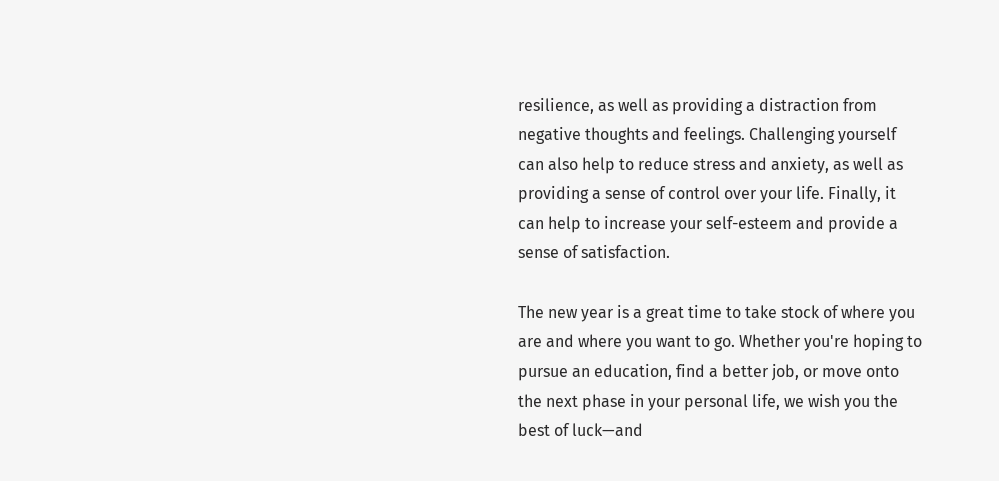resilience, as well as providing a distraction from negative thoughts and feelings. Challenging yourself can also help to reduce stress and anxiety, as well as providing a sense of control over your life. Finally, it can help to increase your self-esteem and provide a sense of satisfaction.

The new year is a great time to take stock of where you are and where you want to go. Whether you're hoping to pursue an education, find a better job, or move onto the next phase in your personal life, we wish you the best of luck—and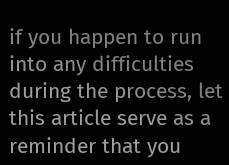if you happen to run into any difficulties during the process, let this article serve as a reminder that you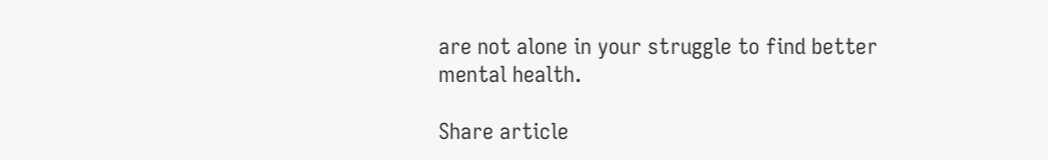are not alone in your struggle to find better mental health.

Share article